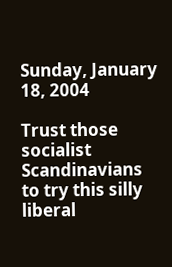Sunday, January 18, 2004

Trust those socialist Scandinavians to try this silly liberal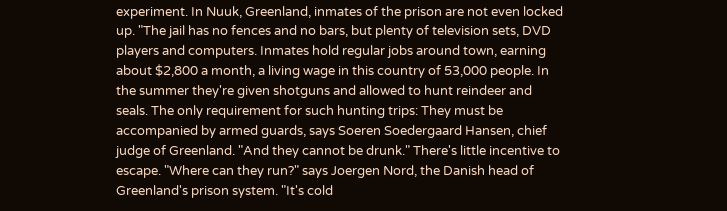experiment. In Nuuk, Greenland, inmates of the prison are not even locked up. "The jail has no fences and no bars, but plenty of television sets, DVD players and computers. Inmates hold regular jobs around town, earning about $2,800 a month, a living wage in this country of 53,000 people. In the summer they're given shotguns and allowed to hunt reindeer and seals. The only requirement for such hunting trips: They must be accompanied by armed guards, says Soeren Soedergaard Hansen, chief judge of Greenland. "And they cannot be drunk." There's little incentive to escape. "Where can they run?" says Joergen Nord, the Danish head of Greenland's prison system. "It's cold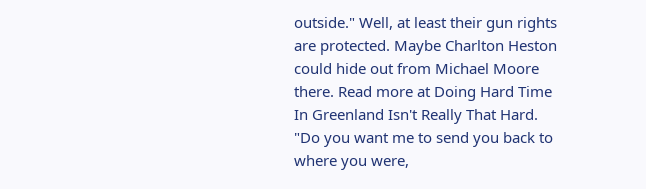outside." Well, at least their gun rights are protected. Maybe Charlton Heston could hide out from Michael Moore there. Read more at Doing Hard Time In Greenland Isn't Really That Hard. "Do you want me to send you back to where you were,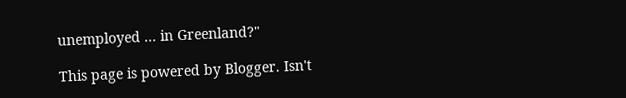unemployed ... in Greenland?"

This page is powered by Blogger. Isn't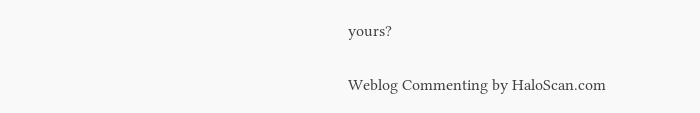yours?

Weblog Commenting by HaloScan.com